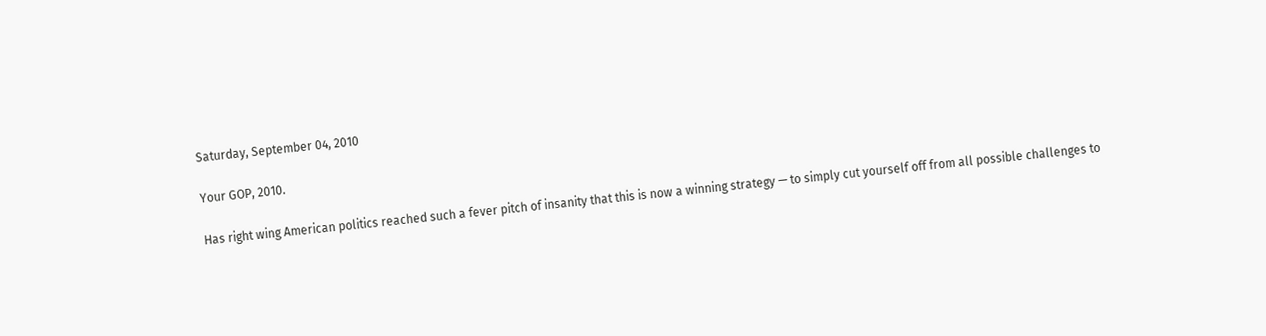Saturday, September 04, 2010

Your GOP, 2010.

Has right wing American politics reached such a fever pitch of insanity that this is now a winning strategy — to simply cut yourself off from all possible challenges to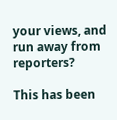your views, and run away from reporters?

This has been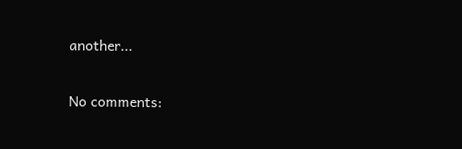another...

No comments: